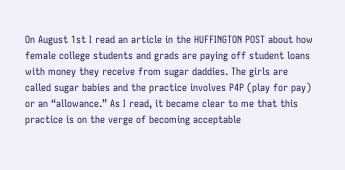On August 1st I read an article in the HUFFINGTON POST about how female college students and grads are paying off student loans with money they receive from sugar daddies. The girls are called sugar babies and the practice involves P4P (play for pay) or an “allowance.” As I read, it became clear to me that this practice is on the verge of becoming acceptable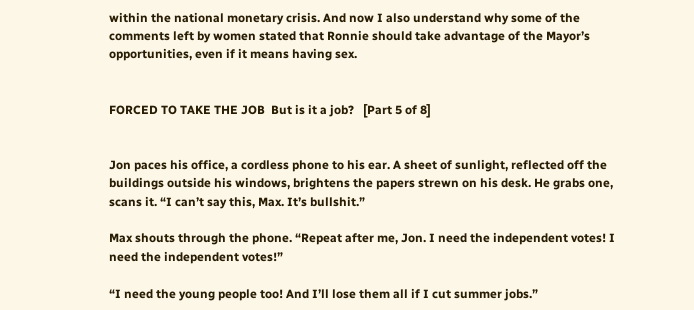within the national monetary crisis. And now I also understand why some of the comments left by women stated that Ronnie should take advantage of the Mayor’s opportunities, even if it means having sex.


FORCED TO TAKE THE JOB  But is it a job?   [Part 5 of 8]


Jon paces his office, a cordless phone to his ear. A sheet of sunlight, reflected off the buildings outside his windows, brightens the papers strewn on his desk. He grabs one, scans it. “I can’t say this, Max. It’s bullshit.”

Max shouts through the phone. “Repeat after me, Jon. I need the independent votes! I need the independent votes!”

“I need the young people too! And I’ll lose them all if I cut summer jobs.”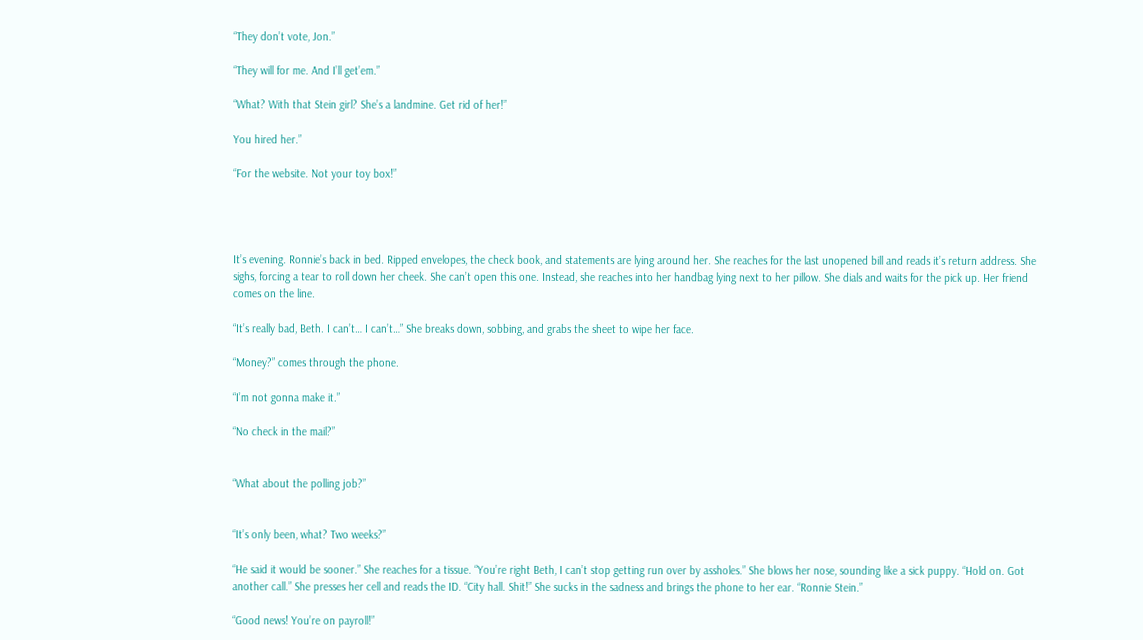“They don’t vote, Jon.”

“They will for me. And I’ll get’em.”

“What? With that Stein girl? She’s a landmine. Get rid of her!”

You hired her.”

“For the website. Not your toy box!”




It’s evening. Ronnie’s back in bed. Ripped envelopes, the check book, and statements are lying around her. She reaches for the last unopened bill and reads it’s return address. She sighs, forcing a tear to roll down her cheek. She can’t open this one. Instead, she reaches into her handbag lying next to her pillow. She dials and waits for the pick up. Her friend comes on the line.

“It’s really bad, Beth. I can’t… I can’t…” She breaks down, sobbing, and grabs the sheet to wipe her face.

“Money?” comes through the phone.

“I’m not gonna make it.”

“No check in the mail?”


“What about the polling job?”


“It’s only been, what? Two weeks?”

“He said it would be sooner.” She reaches for a tissue. “You’re right Beth, I can’t stop getting run over by assholes.” She blows her nose, sounding like a sick puppy. “Hold on. Got another call.” She presses her cell and reads the ID. “City hall. Shit!” She sucks in the sadness and brings the phone to her ear. “Ronnie Stein.”

“Good news! You’re on payroll!”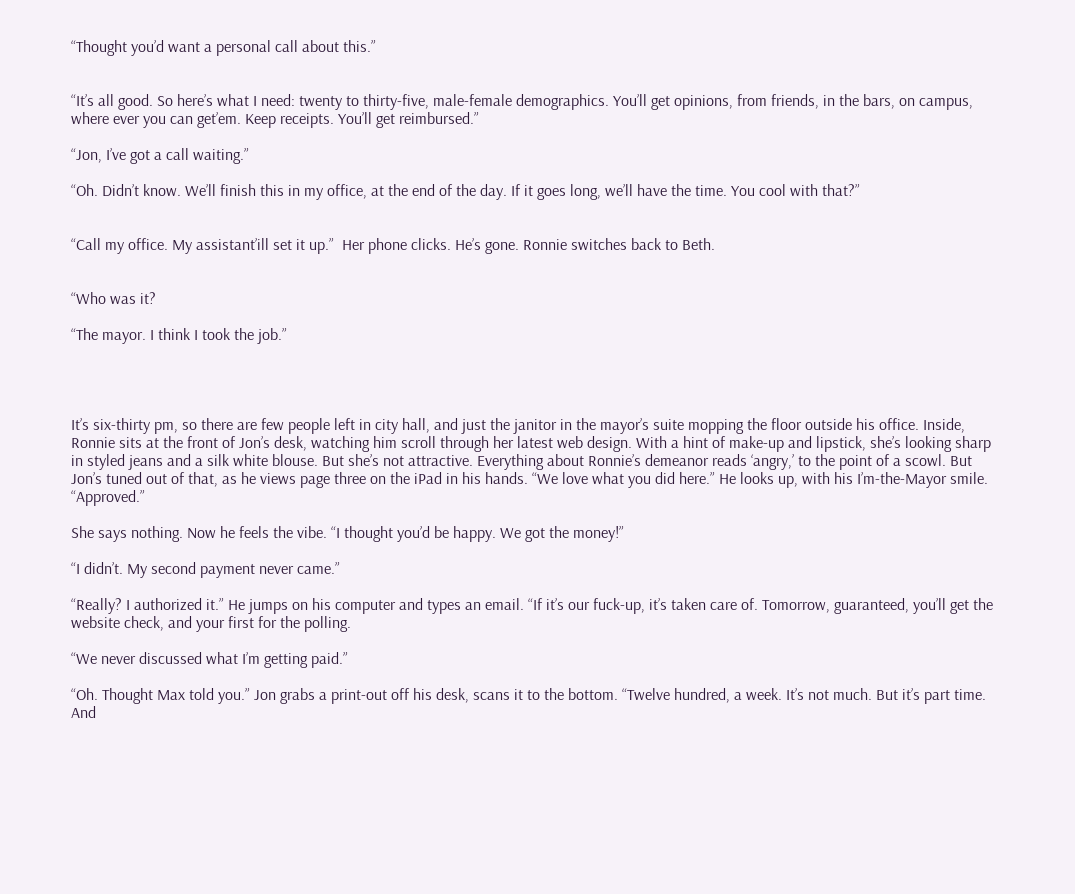“Thought you’d want a personal call about this.”


“It’s all good. So here’s what I need: twenty to thirty-five, male-female demographics. You’ll get opinions, from friends, in the bars, on campus, where ever you can get’em. Keep receipts. You’ll get reimbursed.”

“Jon, I’ve got a call waiting.”

“Oh. Didn’t know. We’ll finish this in my office, at the end of the day. If it goes long, we’ll have the time. You cool with that?”


“Call my office. My assistant’ill set it up.”  Her phone clicks. He’s gone. Ronnie switches back to Beth.


“Who was it?

“The mayor. I think I took the job.”




It’s six-thirty pm, so there are few people left in city hall, and just the janitor in the mayor’s suite mopping the floor outside his office. Inside, Ronnie sits at the front of Jon’s desk, watching him scroll through her latest web design. With a hint of make-up and lipstick, she’s looking sharp in styled jeans and a silk white blouse. But she’s not attractive. Everything about Ronnie’s demeanor reads ‘angry,’ to the point of a scowl. But Jon’s tuned out of that, as he views page three on the iPad in his hands. “We love what you did here.” He looks up, with his I’m-the-Mayor smile. “Approved.”

She says nothing. Now he feels the vibe. “I thought you’d be happy. We got the money!”

“I didn’t. My second payment never came.”

“Really? I authorized it.” He jumps on his computer and types an email. “If it’s our fuck-up, it’s taken care of. Tomorrow, guaranteed, you’ll get the website check, and your first for the polling.

“We never discussed what I’m getting paid.”

“Oh. Thought Max told you.” Jon grabs a print-out off his desk, scans it to the bottom. “Twelve hundred, a week. It’s not much. But it’s part time. And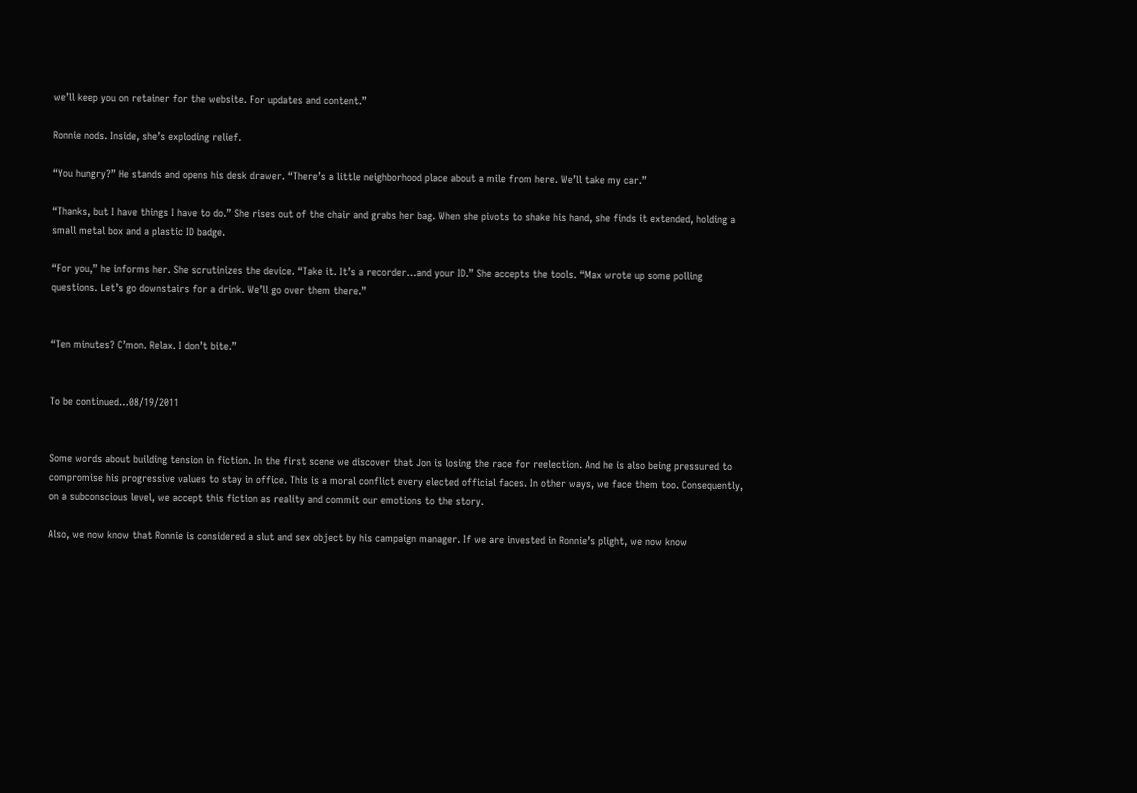we’ll keep you on retainer for the website. For updates and content.”

Ronnie nods. Inside, she’s exploding relief.

“You hungry?” He stands and opens his desk drawer. “There’s a little neighborhood place about a mile from here. We’ll take my car.”

“Thanks, but I have things I have to do.” She rises out of the chair and grabs her bag. When she pivots to shake his hand, she finds it extended, holding a small metal box and a plastic ID badge.

“For you,” he informs her. She scrutinizes the device. “Take it. It’s a recorder…and your ID.” She accepts the tools. “Max wrote up some polling questions. Let’s go downstairs for a drink. We’ll go over them there.”


“Ten minutes? C’mon. Relax. I don’t bite.”


To be continued…08/19/2011


Some words about building tension in fiction. In the first scene we discover that Jon is losing the race for reelection. And he is also being pressured to compromise his progressive values to stay in office. This is a moral conflict every elected official faces. In other ways, we face them too. Consequently, on a subconscious level, we accept this fiction as reality and commit our emotions to the story.

Also, we now know that Ronnie is considered a slut and sex object by his campaign manager. If we are invested in Ronnie’s plight, we now know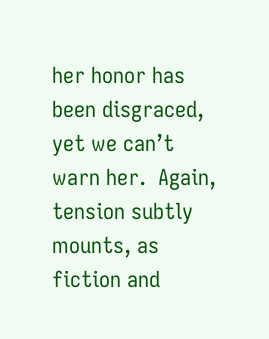her honor has been disgraced, yet we can’t warn her.  Again, tension subtly mounts, as fiction and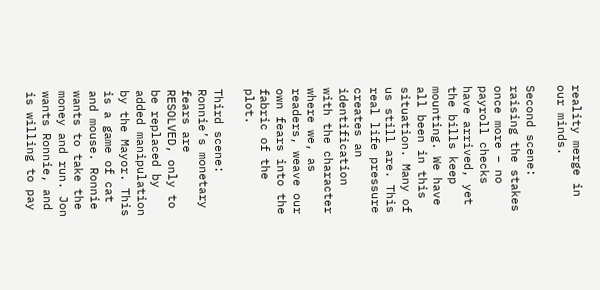reality merge in our minds.

Second scene: raising the stakes once more – no payroll checks have arrived, yet the bills keep mounting. We have all been in this situation. Many of us still are. This real life pressure creates an identification with the character where we, as readers, weave our own fears into the fabric of the plot.

Third scene: Ronnie’s monetary fears are RESOLVED, only to be replaced by added manipulation by the Mayor. This is a game of cat and mouse. Ronnie wants to take the money and run. Jon wants Ronnie, and is willing to pay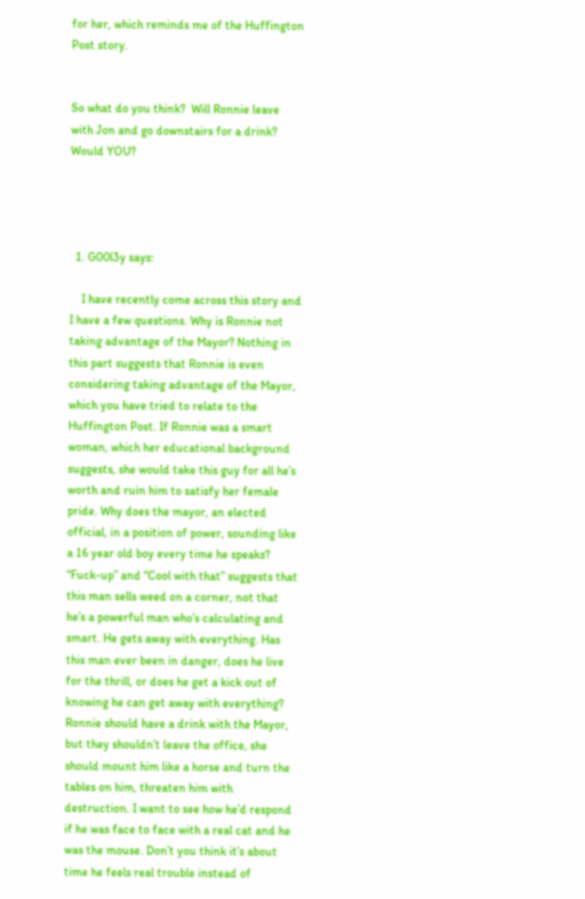for her, which reminds me of the Huffington Post story.


So what do you think?  Will Ronnie leave with Jon and go downstairs for a drink?  Would YOU?




  1. G00l3y says:

    I have recently come across this story and I have a few questions. Why is Ronnie not taking advantage of the Mayor? Nothing in this part suggests that Ronnie is even considering taking advantage of the Mayor, which you have tried to relate to the Huffington Post. If Ronnie was a smart woman, which her educational background suggests, she would take this guy for all he’s worth and ruin him to satisfy her female pride. Why does the mayor, an elected official, in a position of power, sounding like a 16 year old boy every time he speaks? “Fuck-up” and “Cool with that” suggests that this man sells weed on a corner, not that he’s a powerful man who’s calculating and smart. He gets away with everything. Has this man ever been in danger, does he live for the thrill, or does he get a kick out of knowing he can get away with everything? Ronnie should have a drink with the Mayor, but they shouldn’t leave the office, she should mount him like a horse and turn the tables on him, threaten him with destruction. I want to see how he’d respond if he was face to face with a real cat and he was the mouse. Don’t you think it’s about time he feels real trouble instead of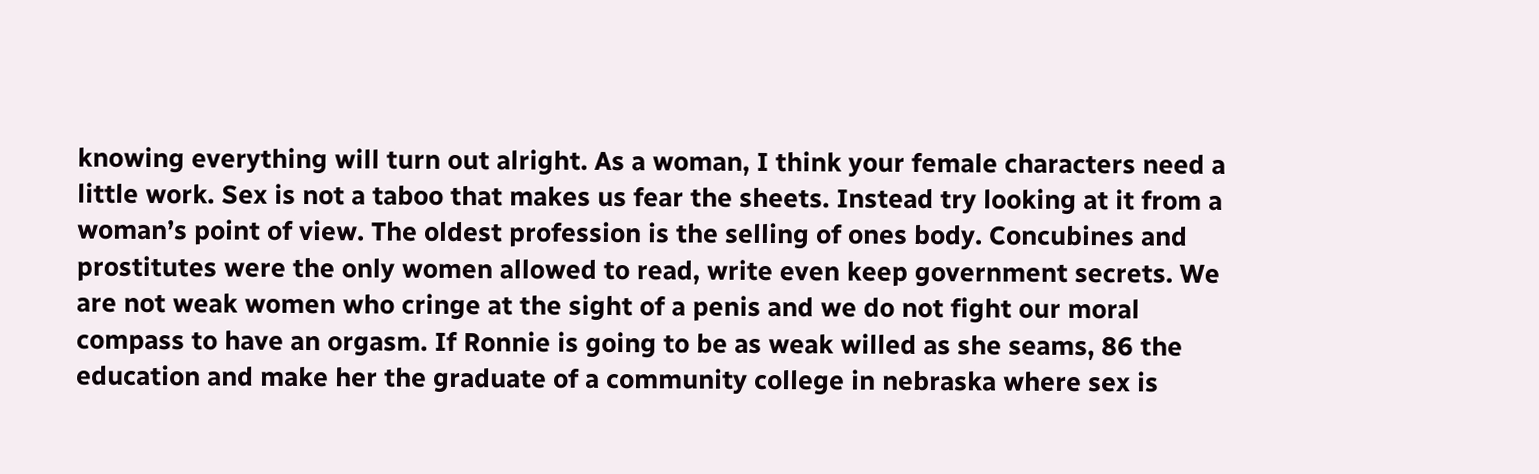knowing everything will turn out alright. As a woman, I think your female characters need a little work. Sex is not a taboo that makes us fear the sheets. Instead try looking at it from a woman’s point of view. The oldest profession is the selling of ones body. Concubines and prostitutes were the only women allowed to read, write even keep government secrets. We are not weak women who cringe at the sight of a penis and we do not fight our moral compass to have an orgasm. If Ronnie is going to be as weak willed as she seams, 86 the education and make her the graduate of a community college in nebraska where sex is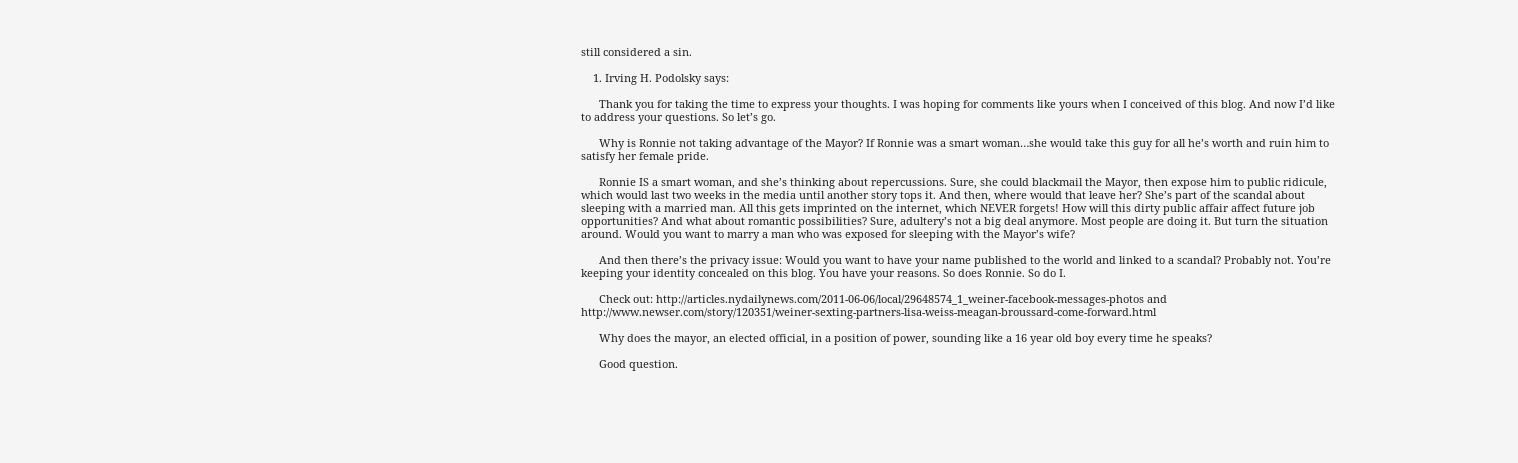still considered a sin.

    1. Irving H. Podolsky says:

      Thank you for taking the time to express your thoughts. I was hoping for comments like yours when I conceived of this blog. And now I’d like to address your questions. So let’s go.

      Why is Ronnie not taking advantage of the Mayor? If Ronnie was a smart woman…she would take this guy for all he’s worth and ruin him to satisfy her female pride.

      Ronnie IS a smart woman, and she’s thinking about repercussions. Sure, she could blackmail the Mayor, then expose him to public ridicule, which would last two weeks in the media until another story tops it. And then, where would that leave her? She’s part of the scandal about sleeping with a married man. All this gets imprinted on the internet, which NEVER forgets! How will this dirty public affair affect future job opportunities? And what about romantic possibilities? Sure, adultery’s not a big deal anymore. Most people are doing it. But turn the situation around. Would you want to marry a man who was exposed for sleeping with the Mayor’s wife?

      And then there’s the privacy issue: Would you want to have your name published to the world and linked to a scandal? Probably not. You’re keeping your identity concealed on this blog. You have your reasons. So does Ronnie. So do I.

      Check out: http://articles.nydailynews.com/2011-06-06/local/29648574_1_weiner-facebook-messages-photos and http://www.newser.com/story/120351/weiner-sexting-partners-lisa-weiss-meagan-broussard-come-forward.html

      Why does the mayor, an elected official, in a position of power, sounding like a 16 year old boy every time he speaks?

      Good question.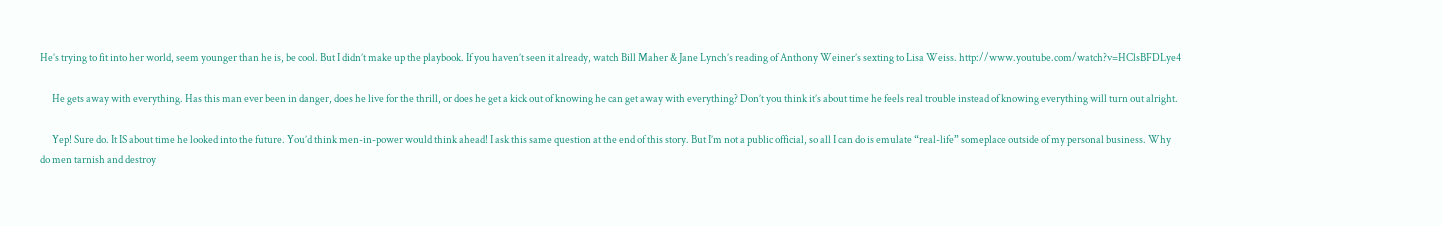He’s trying to fit into her world, seem younger than he is, be cool. But I didn’t make up the playbook. If you haven’t seen it already, watch Bill Maher & Jane Lynch’s reading of Anthony Weiner’s sexting to Lisa Weiss. http://www.youtube.com/watch?v=HClsBFDLye4

      He gets away with everything. Has this man ever been in danger, does he live for the thrill, or does he get a kick out of knowing he can get away with everything? Don’t you think it’s about time he feels real trouble instead of knowing everything will turn out alright.

      Yep! Sure do. It IS about time he looked into the future. You’d think men-in-power would think ahead! I ask this same question at the end of this story. But I’m not a public official, so all I can do is emulate “real-life” someplace outside of my personal business. Why do men tarnish and destroy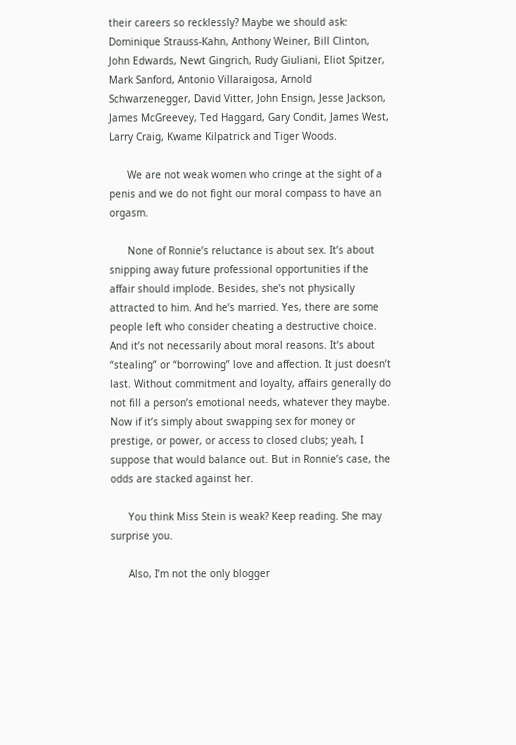their careers so recklessly? Maybe we should ask: Dominique Strauss-Kahn, Anthony Weiner, Bill Clinton, John Edwards, Newt Gingrich, Rudy Giuliani, Eliot Spitzer, Mark Sanford, Antonio Villaraigosa, Arnold Schwarzenegger, David Vitter, John Ensign, Jesse Jackson, James McGreevey, Ted Haggard, Gary Condit, James West, Larry Craig, Kwame Kilpatrick and Tiger Woods.

      We are not weak women who cringe at the sight of a penis and we do not fight our moral compass to have an orgasm.

      None of Ronnie’s reluctance is about sex. It’s about snipping away future professional opportunities if the affair should implode. Besides, she’s not physically attracted to him. And he’s married. Yes, there are some people left who consider cheating a destructive choice. And it’s not necessarily about moral reasons. It’s about “stealing” or “borrowing” love and affection. It just doesn’t last. Without commitment and loyalty, affairs generally do not fill a person’s emotional needs, whatever they maybe. Now if it’s simply about swapping sex for money or prestige, or power, or access to closed clubs; yeah, I suppose that would balance out. But in Ronnie’s case, the odds are stacked against her.

      You think Miss Stein is weak? Keep reading. She may surprise you.

      Also, I’m not the only blogger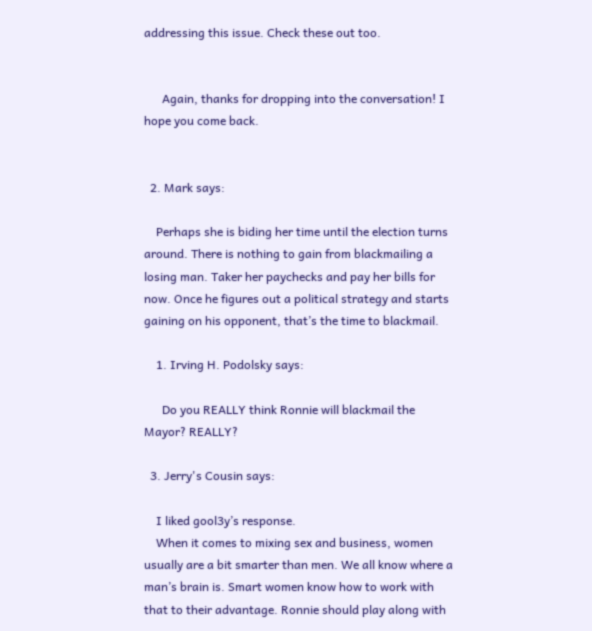addressing this issue. Check these out too.


      Again, thanks for dropping into the conversation! I hope you come back.


  2. Mark says:

    Perhaps she is biding her time until the election turns around. There is nothing to gain from blackmailing a losing man. Taker her paychecks and pay her bills for now. Once he figures out a political strategy and starts gaining on his opponent, that’s the time to blackmail.

    1. Irving H. Podolsky says:

      Do you REALLY think Ronnie will blackmail the Mayor? REALLY?

  3. Jerry's Cousin says:

    I liked gool3y’s response.
    When it comes to mixing sex and business, women usually are a bit smarter than men. We all know where a man’s brain is. Smart women know how to work with that to their advantage. Ronnie should play along with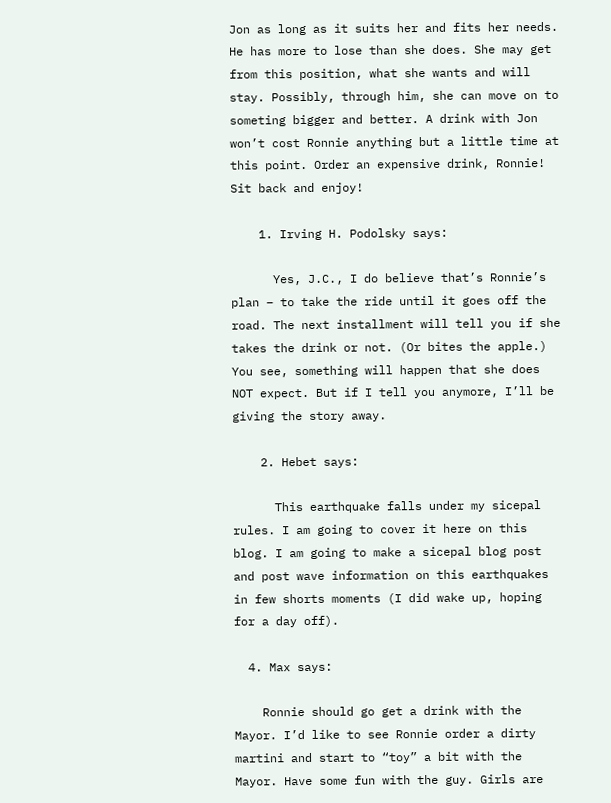Jon as long as it suits her and fits her needs. He has more to lose than she does. She may get from this position, what she wants and will stay. Possibly, through him, she can move on to someting bigger and better. A drink with Jon won’t cost Ronnie anything but a little time at this point. Order an expensive drink, Ronnie! Sit back and enjoy!

    1. Irving H. Podolsky says:

      Yes, J.C., I do believe that’s Ronnie’s plan – to take the ride until it goes off the road. The next installment will tell you if she takes the drink or not. (Or bites the apple.) You see, something will happen that she does NOT expect. But if I tell you anymore, I’ll be giving the story away.

    2. Hebet says:

      This earthquake falls under my sicepal rules. I am going to cover it here on this blog. I am going to make a sicepal blog post and post wave information on this earthquakes in few shorts moments (I did wake up, hoping for a day off).

  4. Max says:

    Ronnie should go get a drink with the Mayor. I’d like to see Ronnie order a dirty martini and start to “toy” a bit with the Mayor. Have some fun with the guy. Girls are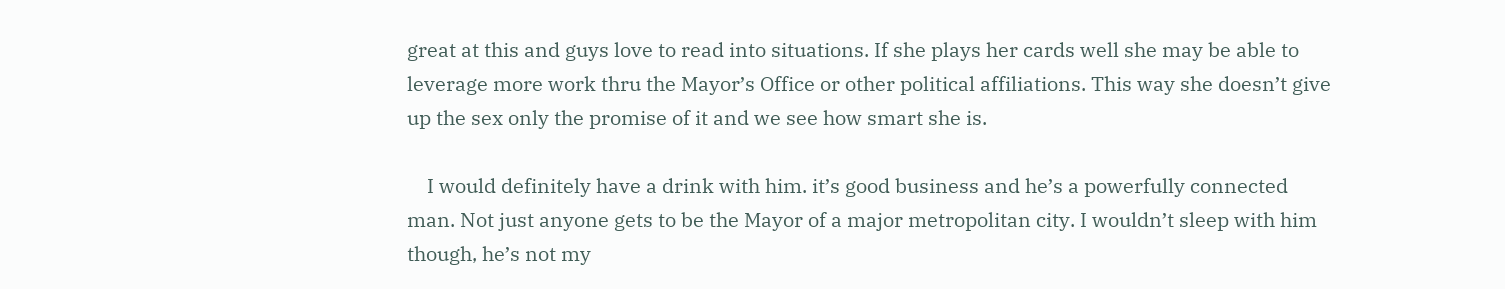great at this and guys love to read into situations. If she plays her cards well she may be able to leverage more work thru the Mayor’s Office or other political affiliations. This way she doesn’t give up the sex only the promise of it and we see how smart she is.

    I would definitely have a drink with him. it’s good business and he’s a powerfully connected man. Not just anyone gets to be the Mayor of a major metropolitan city. I wouldn’t sleep with him though, he’s not my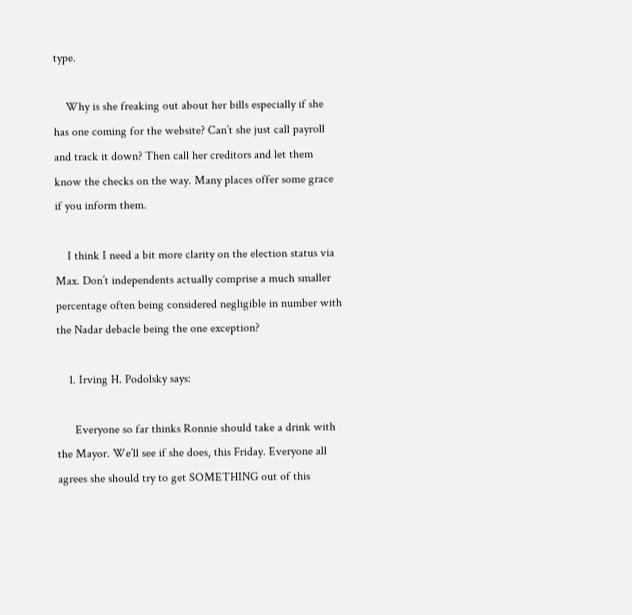type.

    Why is she freaking out about her bills especially if she has one coming for the website? Can’t she just call payroll and track it down? Then call her creditors and let them know the checks on the way. Many places offer some grace if you inform them.

    I think I need a bit more clarity on the election status via Max. Don’t independents actually comprise a much smaller percentage often being considered negligible in number with the Nadar debacle being the one exception?

    1. Irving H. Podolsky says:

      Everyone so far thinks Ronnie should take a drink with the Mayor. We’ll see if she does, this Friday. Everyone all agrees she should try to get SOMETHING out of this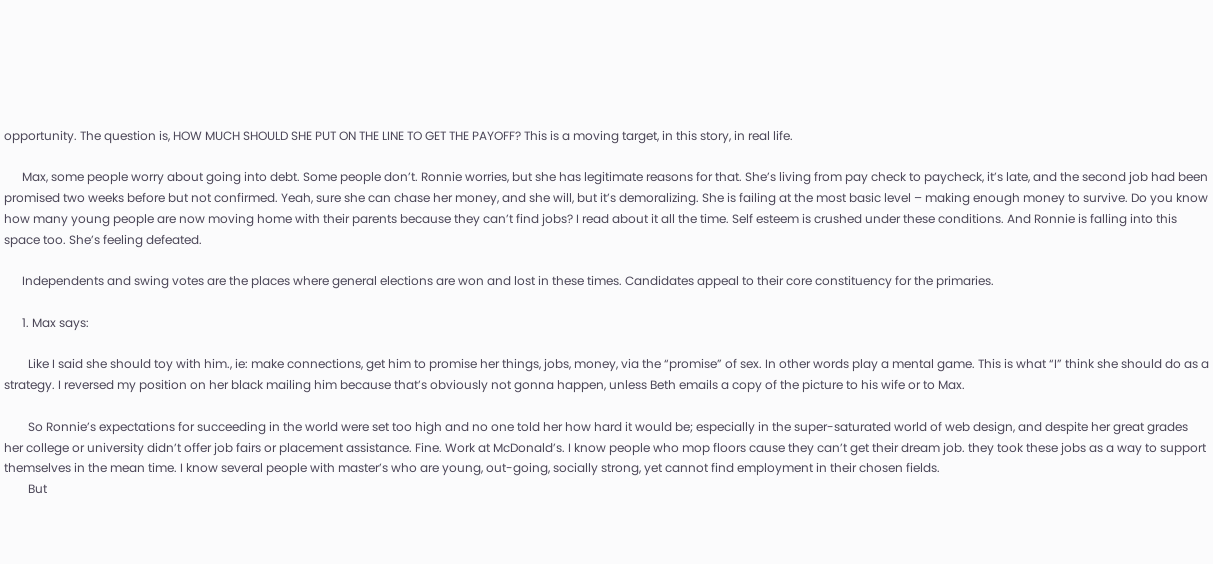opportunity. The question is, HOW MUCH SHOULD SHE PUT ON THE LINE TO GET THE PAYOFF? This is a moving target, in this story, in real life.

      Max, some people worry about going into debt. Some people don’t. Ronnie worries, but she has legitimate reasons for that. She’s living from pay check to paycheck, it’s late, and the second job had been promised two weeks before but not confirmed. Yeah, sure she can chase her money, and she will, but it’s demoralizing. She is failing at the most basic level – making enough money to survive. Do you know how many young people are now moving home with their parents because they can’t find jobs? I read about it all the time. Self esteem is crushed under these conditions. And Ronnie is falling into this space too. She’s feeling defeated.

      Independents and swing votes are the places where general elections are won and lost in these times. Candidates appeal to their core constituency for the primaries.

      1. Max says:

        Like I said she should toy with him., ie: make connections, get him to promise her things, jobs, money, via the “promise” of sex. In other words play a mental game. This is what “I” think she should do as a strategy. I reversed my position on her black mailing him because that’s obviously not gonna happen, unless Beth emails a copy of the picture to his wife or to Max.

        So Ronnie’s expectations for succeeding in the world were set too high and no one told her how hard it would be; especially in the super-saturated world of web design, and despite her great grades her college or university didn’t offer job fairs or placement assistance. Fine. Work at McDonald’s. I know people who mop floors cause they can’t get their dream job. they took these jobs as a way to support themselves in the mean time. I know several people with master’s who are young, out-going, socially strong, yet cannot find employment in their chosen fields.
        But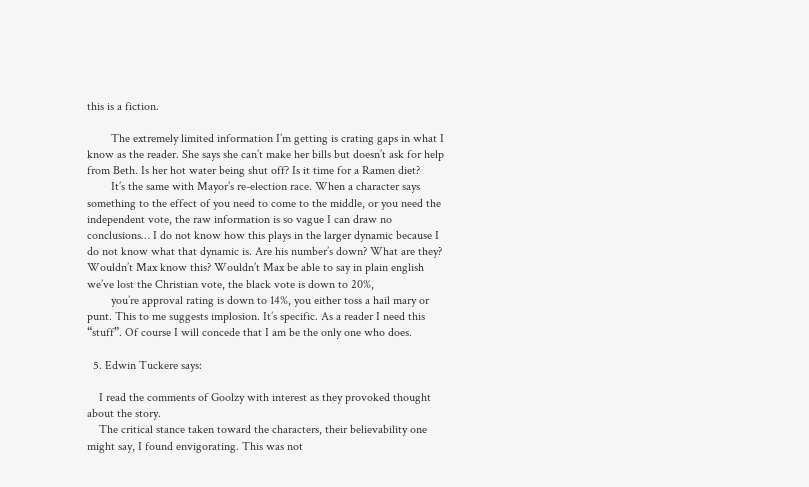this is a fiction.

        The extremely limited information I’m getting is crating gaps in what I know as the reader. She says she can’t make her bills but doesn’t ask for help from Beth. Is her hot water being shut off? Is it time for a Ramen diet?
        It’s the same with Mayor’s re-election race. When a character says something to the effect of you need to come to the middle, or you need the independent vote, the raw information is so vague I can draw no conclusions… I do not know how this plays in the larger dynamic because I do not know what that dynamic is. Are his number’s down? What are they? Wouldn’t Max know this? Wouldn’t Max be able to say in plain english we’ve lost the Christian vote, the black vote is down to 20%,
        you’re approval rating is down to 14%, you either toss a hail mary or punt. This to me suggests implosion. It’s specific. As a reader I need this “stuff”. Of course I will concede that I am be the only one who does.

  5. Edwin Tuckere says:

    I read the comments of Goolzy with interest as they provoked thought about the story.
    The critical stance taken toward the characters, their believability one might say, I found envigorating. This was not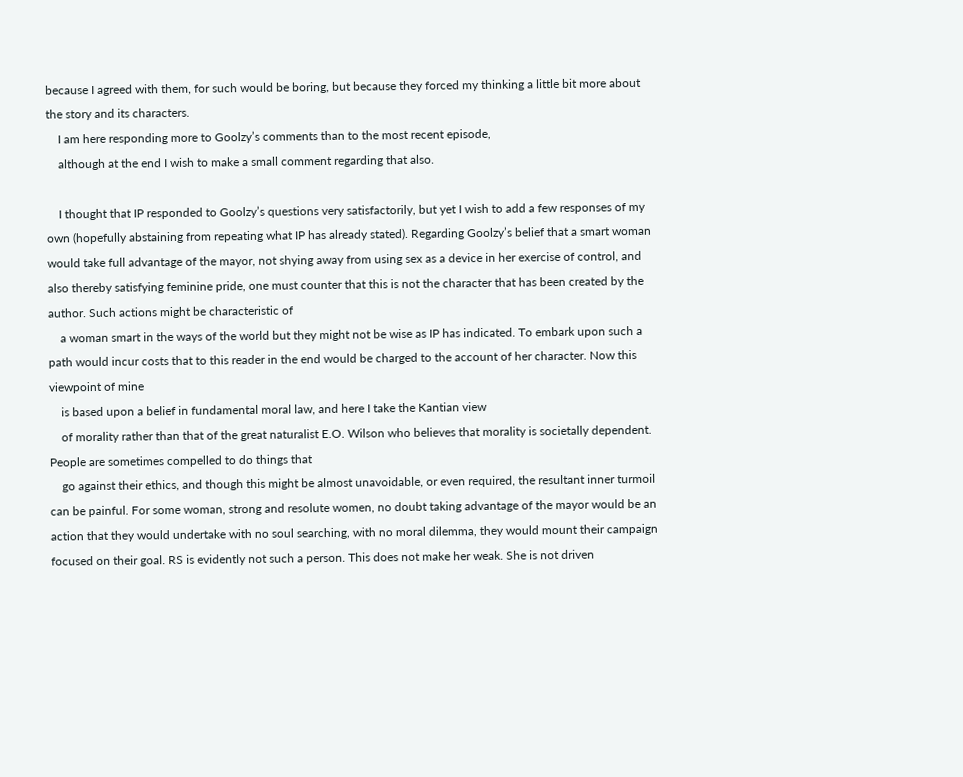because I agreed with them, for such would be boring, but because they forced my thinking a little bit more about the story and its characters.
    I am here responding more to Goolzy’s comments than to the most recent episode,
    although at the end I wish to make a small comment regarding that also.

    I thought that IP responded to Goolzy’s questions very satisfactorily, but yet I wish to add a few responses of my own (hopefully abstaining from repeating what IP has already stated). Regarding Goolzy’s belief that a smart woman would take full advantage of the mayor, not shying away from using sex as a device in her exercise of control, and also thereby satisfying feminine pride, one must counter that this is not the character that has been created by the author. Such actions might be characteristic of
    a woman smart in the ways of the world but they might not be wise as IP has indicated. To embark upon such a path would incur costs that to this reader in the end would be charged to the account of her character. Now this viewpoint of mine
    is based upon a belief in fundamental moral law, and here I take the Kantian view
    of morality rather than that of the great naturalist E.O. Wilson who believes that morality is societally dependent. People are sometimes compelled to do things that
    go against their ethics, and though this might be almost unavoidable, or even required, the resultant inner turmoil can be painful. For some woman, strong and resolute women, no doubt taking advantage of the mayor would be an action that they would undertake with no soul searching, with no moral dilemma, they would mount their campaign focused on their goal. RS is evidently not such a person. This does not make her weak. She is not driven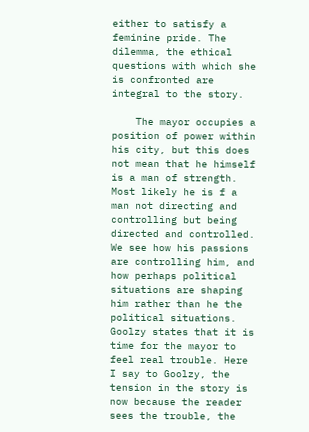either to satisfy a feminine pride. The dilemma, the ethical questions with which she is confronted are integral to the story.

    The mayor occupies a position of power within his city, but this does not mean that he himself is a man of strength. Most likely he is f a man not directing and controlling but being directed and controlled. We see how his passions are controlling him, and how perhaps political situations are shaping him rather than he the political situations. Goolzy states that it is time for the mayor to feel real trouble. Here I say to Goolzy, the tension in the story is now because the reader sees the trouble, the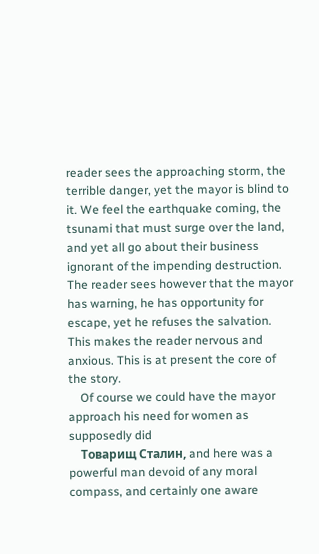reader sees the approaching storm, the terrible danger, yet the mayor is blind to it. We feel the earthquake coming, the tsunami that must surge over the land, and yet all go about their business ignorant of the impending destruction. The reader sees however that the mayor has warning, he has opportunity for escape, yet he refuses the salvation. This makes the reader nervous and anxious. This is at present the core of the story.
    Of course we could have the mayor approach his need for women as supposedly did
    Товарищ Сталин, and here was a powerful man devoid of any moral compass, and certainly one aware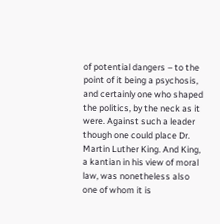of potential dangers – to the point of it being a psychosis, and certainly one who shaped the politics, by the neck as it were. Against such a leader though one could place Dr. Martin Luther King. And King, a kantian in his view of moral law, was nonetheless also one of whom it is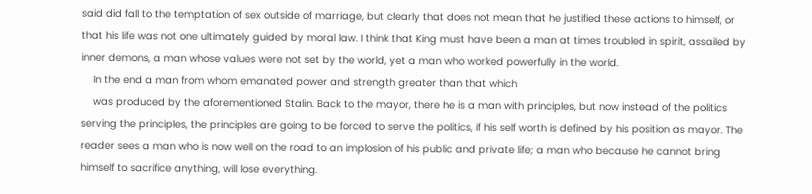said did fall to the temptation of sex outside of marriage, but clearly that does not mean that he justified these actions to himself, or that his life was not one ultimately guided by moral law. I think that King must have been a man at times troubled in spirit, assailed by inner demons, a man whose values were not set by the world, yet a man who worked powerfully in the world.
    In the end a man from whom emanated power and strength greater than that which
    was produced by the aforementioned Stalin. Back to the mayor, there he is a man with principles, but now instead of the politics serving the principles, the principles are going to be forced to serve the politics, if his self worth is defined by his position as mayor. The reader sees a man who is now well on the road to an implosion of his public and private life; a man who because he cannot bring himself to sacrifice anything, will lose everything.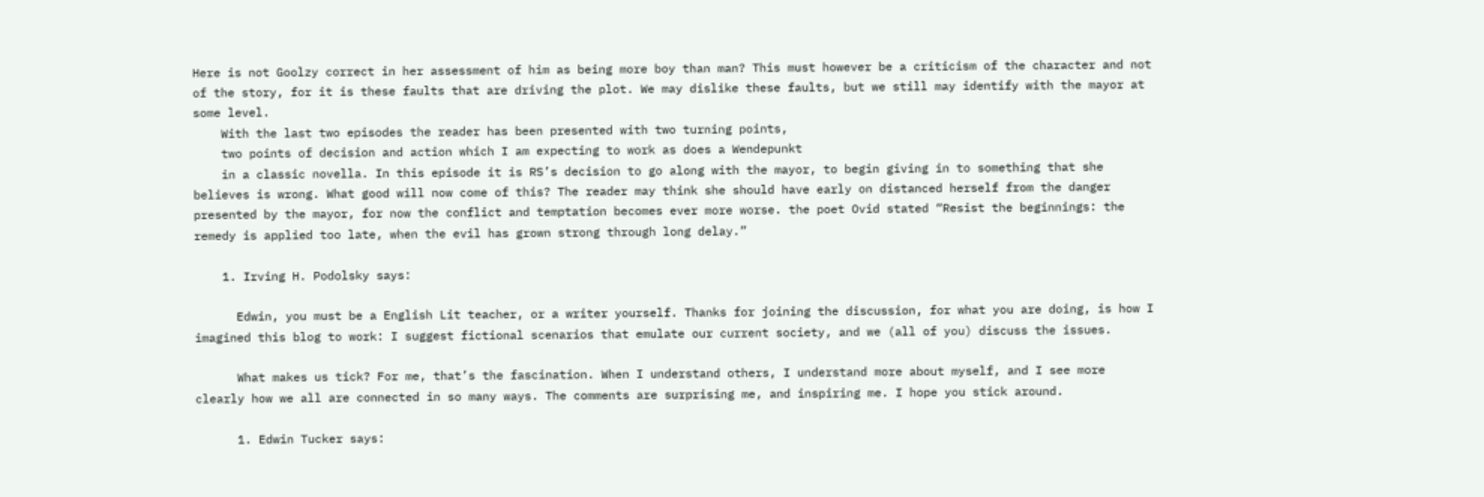Here is not Goolzy correct in her assessment of him as being more boy than man? This must however be a criticism of the character and not of the story, for it is these faults that are driving the plot. We may dislike these faults, but we still may identify with the mayor at some level.
    With the last two episodes the reader has been presented with two turning points,
    two points of decision and action which I am expecting to work as does a Wendepunkt
    in a classic novella. In this episode it is RS’s decision to go along with the mayor, to begin giving in to something that she believes is wrong. What good will now come of this? The reader may think she should have early on distanced herself from the danger presented by the mayor, for now the conflict and temptation becomes ever more worse. the poet Ovid stated “Resist the beginnings: the remedy is applied too late, when the evil has grown strong through long delay.”

    1. Irving H. Podolsky says:

      Edwin, you must be a English Lit teacher, or a writer yourself. Thanks for joining the discussion, for what you are doing, is how I imagined this blog to work: I suggest fictional scenarios that emulate our current society, and we (all of you) discuss the issues.

      What makes us tick? For me, that’s the fascination. When I understand others, I understand more about myself, and I see more clearly how we all are connected in so many ways. The comments are surprising me, and inspiring me. I hope you stick around.

      1. Edwin Tucker says: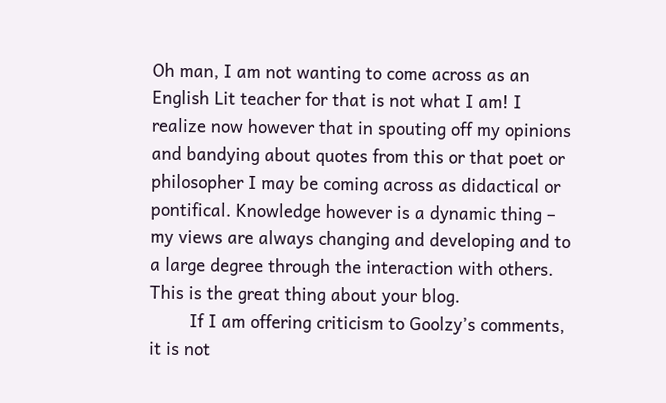Oh man, I am not wanting to come across as an English Lit teacher for that is not what I am! I realize now however that in spouting off my opinions and bandying about quotes from this or that poet or philosopher I may be coming across as didactical or pontifical. Knowledge however is a dynamic thing – my views are always changing and developing and to a large degree through the interaction with others. This is the great thing about your blog.
        If I am offering criticism to Goolzy’s comments, it is not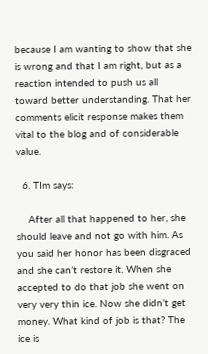because I am wanting to show that she is wrong and that I am right, but as a reaction intended to push us all toward better understanding. That her comments elicit response makes them vital to the blog and of considerable value.

  6. TIm says:

    After all that happened to her, she should leave and not go with him. As you said her honor has been disgraced and she can’t restore it. When she accepted to do that job she went on very very thin ice. Now she didn’t get money. What kind of job is that? The ice is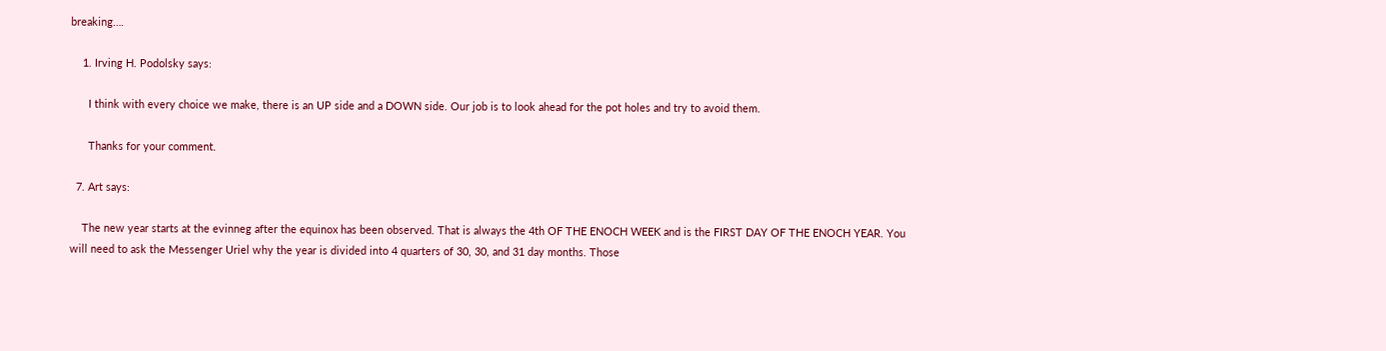breaking….

    1. Irving H. Podolsky says:

      I think with every choice we make, there is an UP side and a DOWN side. Our job is to look ahead for the pot holes and try to avoid them.

      Thanks for your comment.

  7. Art says:

    The new year starts at the evinneg after the equinox has been observed. That is always the 4th OF THE ENOCH WEEK and is the FIRST DAY OF THE ENOCH YEAR. You will need to ask the Messenger Uriel why the year is divided into 4 quarters of 30, 30, and 31 day months. Those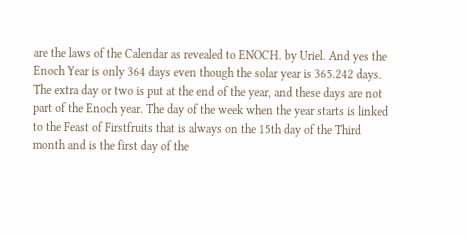are the laws of the Calendar as revealed to ENOCH. by Uriel. And yes the Enoch Year is only 364 days even though the solar year is 365.242 days. The extra day or two is put at the end of the year, and these days are not part of the Enoch year. The day of the week when the year starts is linked to the Feast of Firstfruits that is always on the 15th day of the Third month and is the first day of the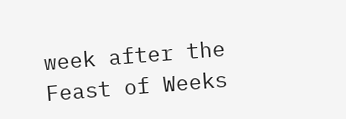week after the Feast of Weeks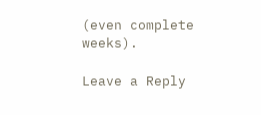(even complete weeks).

Leave a Reply